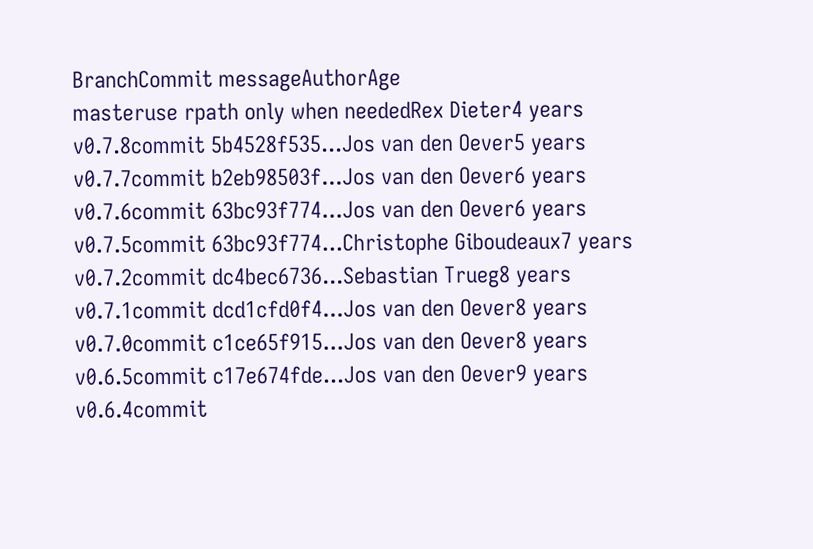BranchCommit messageAuthorAge
masteruse rpath only when neededRex Dieter4 years
v0.7.8commit 5b4528f535...Jos van den Oever5 years
v0.7.7commit b2eb98503f...Jos van den Oever6 years
v0.7.6commit 63bc93f774...Jos van den Oever6 years
v0.7.5commit 63bc93f774...Christophe Giboudeaux7 years
v0.7.2commit dc4bec6736...Sebastian Trueg8 years
v0.7.1commit dcd1cfd0f4...Jos van den Oever8 years
v0.7.0commit c1ce65f915...Jos van den Oever8 years
v0.6.5commit c17e674fde...Jos van den Oever9 years
v0.6.4commit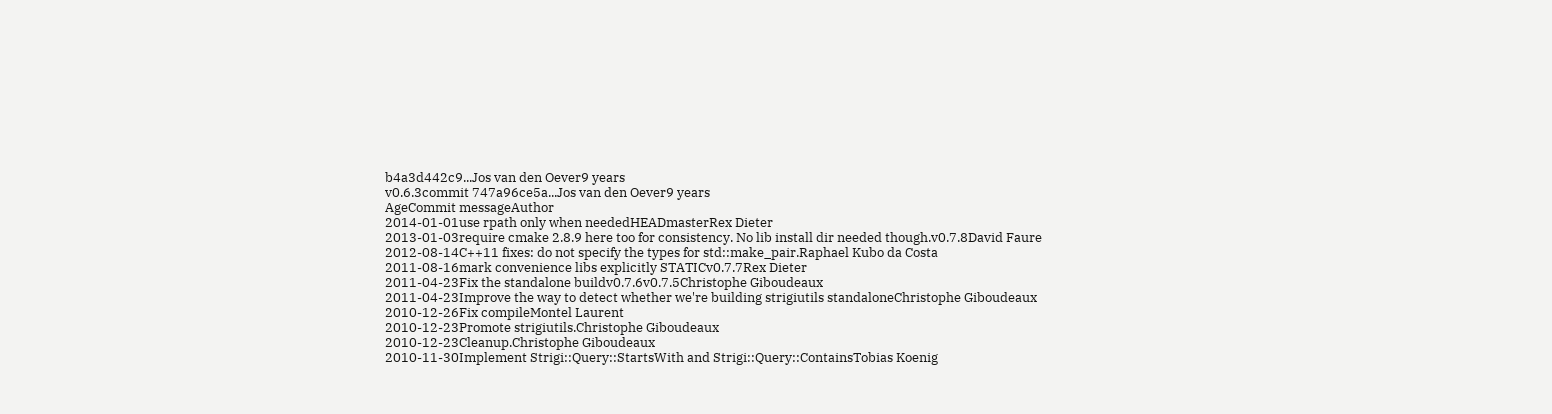b4a3d442c9...Jos van den Oever9 years
v0.6.3commit 747a96ce5a...Jos van den Oever9 years
AgeCommit messageAuthor
2014-01-01use rpath only when neededHEADmasterRex Dieter
2013-01-03require cmake 2.8.9 here too for consistency. No lib install dir needed though.v0.7.8David Faure
2012-08-14C++11 fixes: do not specify the types for std::make_pair.Raphael Kubo da Costa
2011-08-16mark convenience libs explicitly STATICv0.7.7Rex Dieter
2011-04-23Fix the standalone buildv0.7.6v0.7.5Christophe Giboudeaux
2011-04-23Improve the way to detect whether we're building strigiutils standaloneChristophe Giboudeaux
2010-12-26Fix compileMontel Laurent
2010-12-23Promote strigiutils.Christophe Giboudeaux
2010-12-23Cleanup.Christophe Giboudeaux
2010-11-30Implement Strigi::Query::StartsWith and Strigi::Query::ContainsTobias Koenig